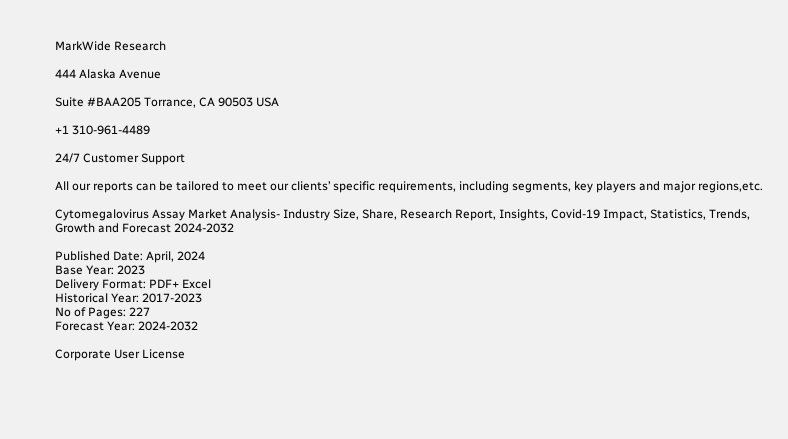MarkWide Research

444 Alaska Avenue

Suite #BAA205 Torrance, CA 90503 USA

+1 310-961-4489

24/7 Customer Support

All our reports can be tailored to meet our clients’ specific requirements, including segments, key players and major regions,etc.

Cytomegalovirus Assay Market Analysis- Industry Size, Share, Research Report, Insights, Covid-19 Impact, Statistics, Trends, Growth and Forecast 2024-2032

Published Date: April, 2024
Base Year: 2023
Delivery Format: PDF+ Excel
Historical Year: 2017-2023
No of Pages: 227
Forecast Year: 2024-2032

Corporate User License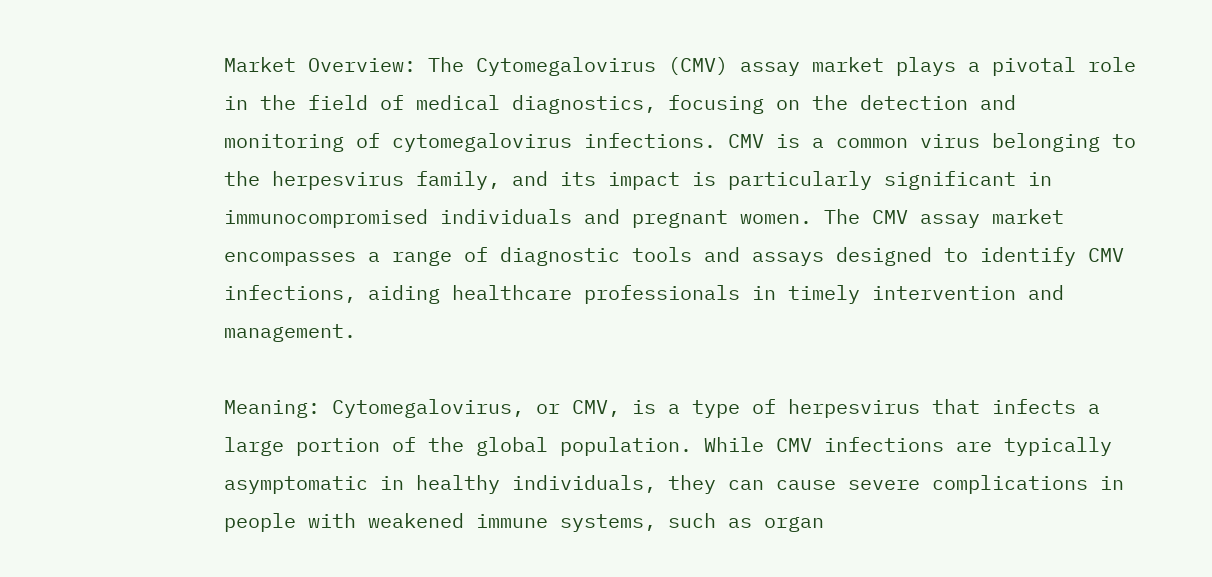Market Overview: The Cytomegalovirus (CMV) assay market plays a pivotal role in the field of medical diagnostics, focusing on the detection and monitoring of cytomegalovirus infections. CMV is a common virus belonging to the herpesvirus family, and its impact is particularly significant in immunocompromised individuals and pregnant women. The CMV assay market encompasses a range of diagnostic tools and assays designed to identify CMV infections, aiding healthcare professionals in timely intervention and management.

Meaning: Cytomegalovirus, or CMV, is a type of herpesvirus that infects a large portion of the global population. While CMV infections are typically asymptomatic in healthy individuals, they can cause severe complications in people with weakened immune systems, such as organ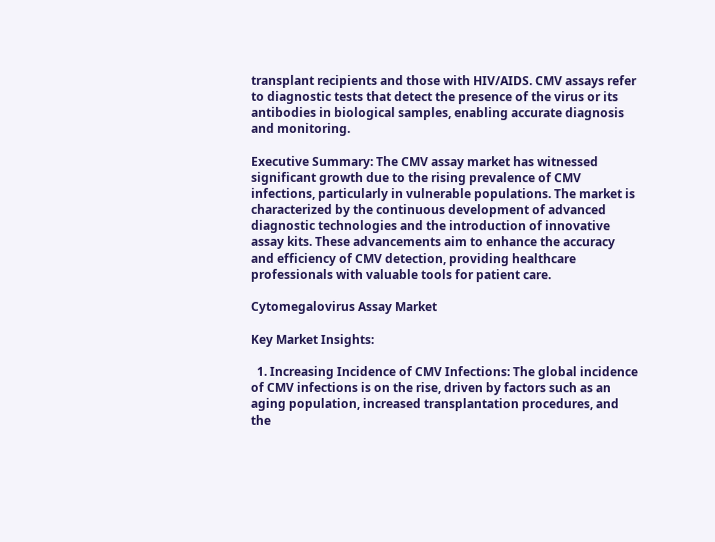transplant recipients and those with HIV/AIDS. CMV assays refer to diagnostic tests that detect the presence of the virus or its antibodies in biological samples, enabling accurate diagnosis and monitoring.

Executive Summary: The CMV assay market has witnessed significant growth due to the rising prevalence of CMV infections, particularly in vulnerable populations. The market is characterized by the continuous development of advanced diagnostic technologies and the introduction of innovative assay kits. These advancements aim to enhance the accuracy and efficiency of CMV detection, providing healthcare professionals with valuable tools for patient care.

Cytomegalovirus Assay Market

Key Market Insights:

  1. Increasing Incidence of CMV Infections: The global incidence of CMV infections is on the rise, driven by factors such as an aging population, increased transplantation procedures, and the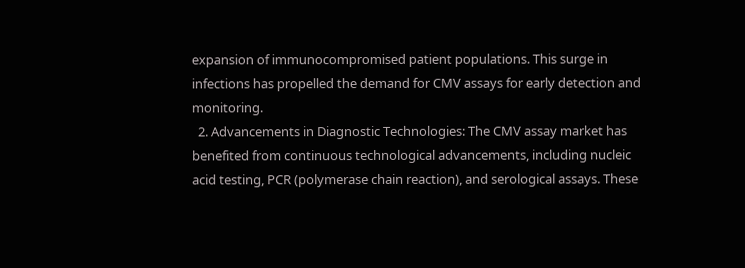expansion of immunocompromised patient populations. This surge in infections has propelled the demand for CMV assays for early detection and monitoring.
  2. Advancements in Diagnostic Technologies: The CMV assay market has benefited from continuous technological advancements, including nucleic acid testing, PCR (polymerase chain reaction), and serological assays. These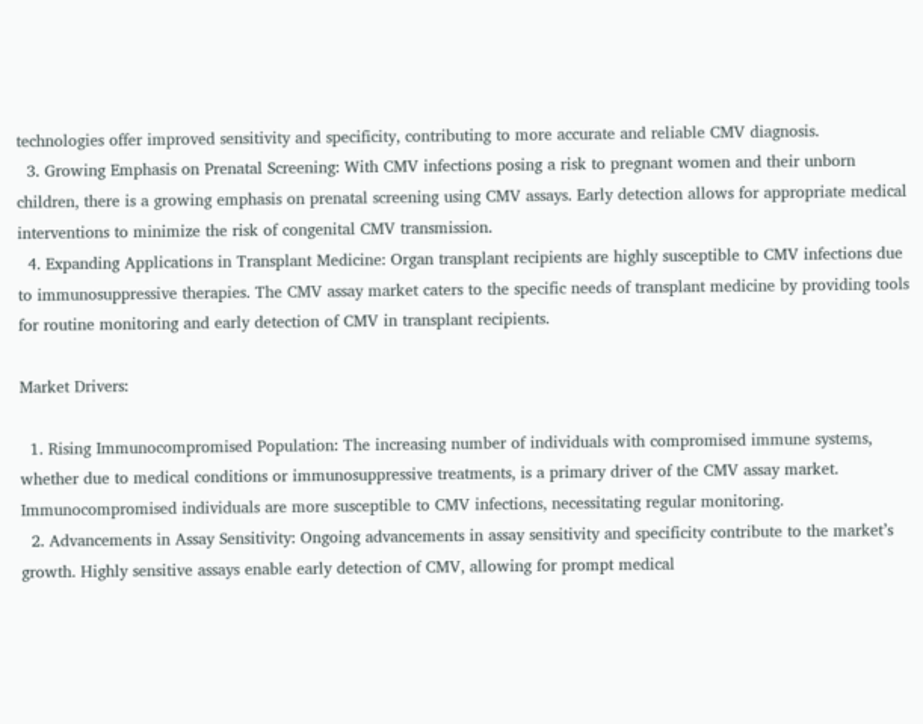technologies offer improved sensitivity and specificity, contributing to more accurate and reliable CMV diagnosis.
  3. Growing Emphasis on Prenatal Screening: With CMV infections posing a risk to pregnant women and their unborn children, there is a growing emphasis on prenatal screening using CMV assays. Early detection allows for appropriate medical interventions to minimize the risk of congenital CMV transmission.
  4. Expanding Applications in Transplant Medicine: Organ transplant recipients are highly susceptible to CMV infections due to immunosuppressive therapies. The CMV assay market caters to the specific needs of transplant medicine by providing tools for routine monitoring and early detection of CMV in transplant recipients.

Market Drivers:

  1. Rising Immunocompromised Population: The increasing number of individuals with compromised immune systems, whether due to medical conditions or immunosuppressive treatments, is a primary driver of the CMV assay market. Immunocompromised individuals are more susceptible to CMV infections, necessitating regular monitoring.
  2. Advancements in Assay Sensitivity: Ongoing advancements in assay sensitivity and specificity contribute to the market’s growth. Highly sensitive assays enable early detection of CMV, allowing for prompt medical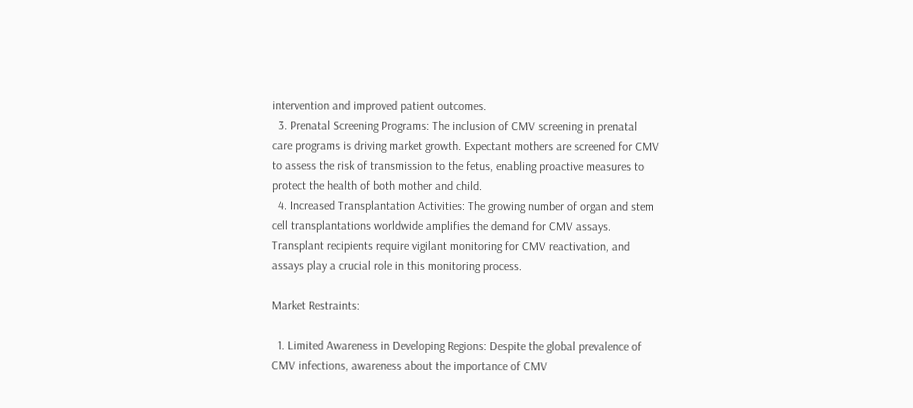intervention and improved patient outcomes.
  3. Prenatal Screening Programs: The inclusion of CMV screening in prenatal care programs is driving market growth. Expectant mothers are screened for CMV to assess the risk of transmission to the fetus, enabling proactive measures to protect the health of both mother and child.
  4. Increased Transplantation Activities: The growing number of organ and stem cell transplantations worldwide amplifies the demand for CMV assays. Transplant recipients require vigilant monitoring for CMV reactivation, and assays play a crucial role in this monitoring process.

Market Restraints:

  1. Limited Awareness in Developing Regions: Despite the global prevalence of CMV infections, awareness about the importance of CMV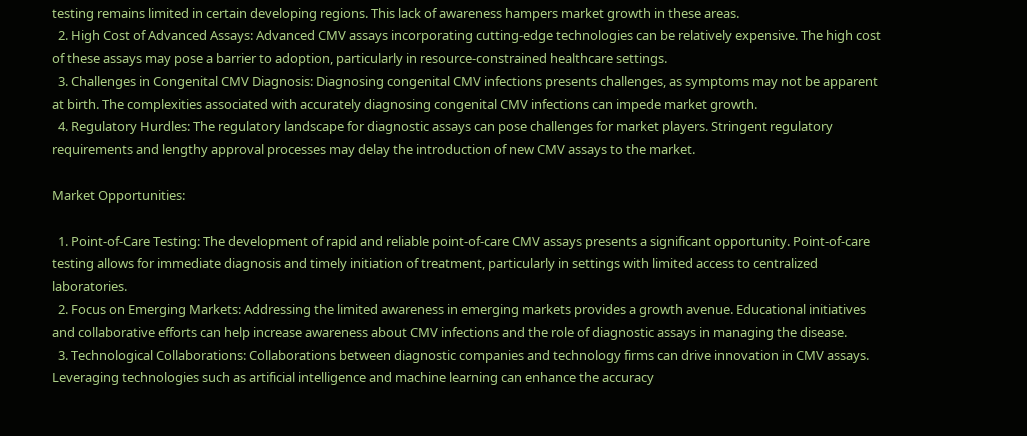testing remains limited in certain developing regions. This lack of awareness hampers market growth in these areas.
  2. High Cost of Advanced Assays: Advanced CMV assays incorporating cutting-edge technologies can be relatively expensive. The high cost of these assays may pose a barrier to adoption, particularly in resource-constrained healthcare settings.
  3. Challenges in Congenital CMV Diagnosis: Diagnosing congenital CMV infections presents challenges, as symptoms may not be apparent at birth. The complexities associated with accurately diagnosing congenital CMV infections can impede market growth.
  4. Regulatory Hurdles: The regulatory landscape for diagnostic assays can pose challenges for market players. Stringent regulatory requirements and lengthy approval processes may delay the introduction of new CMV assays to the market.

Market Opportunities:

  1. Point-of-Care Testing: The development of rapid and reliable point-of-care CMV assays presents a significant opportunity. Point-of-care testing allows for immediate diagnosis and timely initiation of treatment, particularly in settings with limited access to centralized laboratories.
  2. Focus on Emerging Markets: Addressing the limited awareness in emerging markets provides a growth avenue. Educational initiatives and collaborative efforts can help increase awareness about CMV infections and the role of diagnostic assays in managing the disease.
  3. Technological Collaborations: Collaborations between diagnostic companies and technology firms can drive innovation in CMV assays. Leveraging technologies such as artificial intelligence and machine learning can enhance the accuracy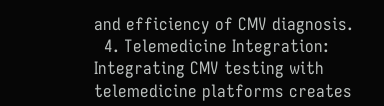and efficiency of CMV diagnosis.
  4. Telemedicine Integration: Integrating CMV testing with telemedicine platforms creates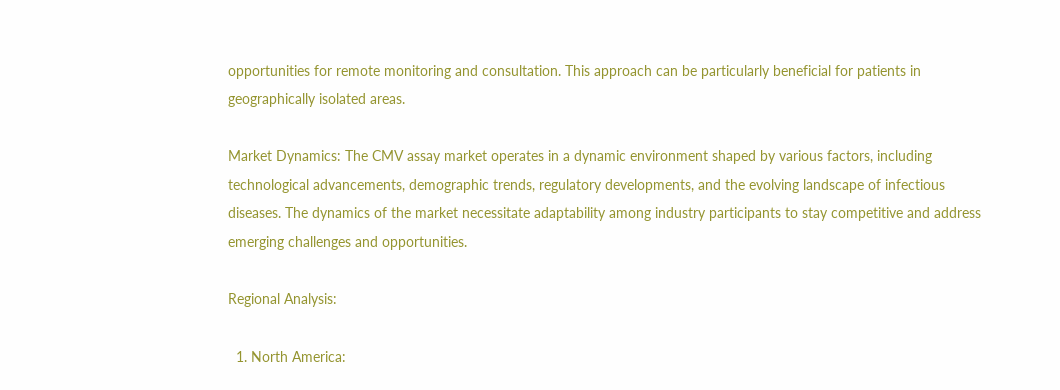opportunities for remote monitoring and consultation. This approach can be particularly beneficial for patients in geographically isolated areas.

Market Dynamics: The CMV assay market operates in a dynamic environment shaped by various factors, including technological advancements, demographic trends, regulatory developments, and the evolving landscape of infectious diseases. The dynamics of the market necessitate adaptability among industry participants to stay competitive and address emerging challenges and opportunities.

Regional Analysis:

  1. North America: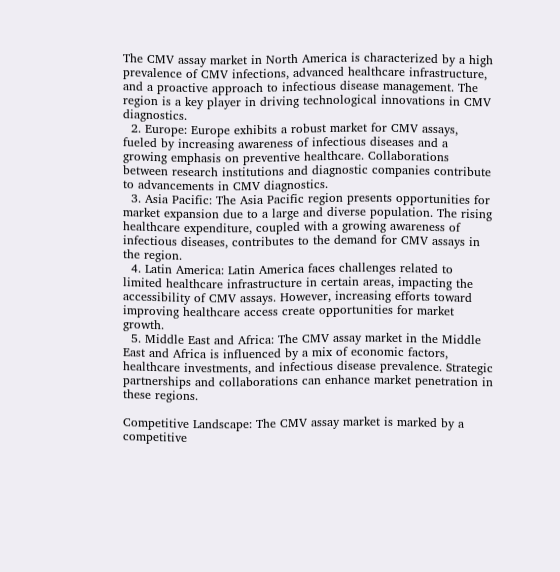The CMV assay market in North America is characterized by a high prevalence of CMV infections, advanced healthcare infrastructure, and a proactive approach to infectious disease management. The region is a key player in driving technological innovations in CMV diagnostics.
  2. Europe: Europe exhibits a robust market for CMV assays, fueled by increasing awareness of infectious diseases and a growing emphasis on preventive healthcare. Collaborations between research institutions and diagnostic companies contribute to advancements in CMV diagnostics.
  3. Asia Pacific: The Asia Pacific region presents opportunities for market expansion due to a large and diverse population. The rising healthcare expenditure, coupled with a growing awareness of infectious diseases, contributes to the demand for CMV assays in the region.
  4. Latin America: Latin America faces challenges related to limited healthcare infrastructure in certain areas, impacting the accessibility of CMV assays. However, increasing efforts toward improving healthcare access create opportunities for market growth.
  5. Middle East and Africa: The CMV assay market in the Middle East and Africa is influenced by a mix of economic factors, healthcare investments, and infectious disease prevalence. Strategic partnerships and collaborations can enhance market penetration in these regions.

Competitive Landscape: The CMV assay market is marked by a competitive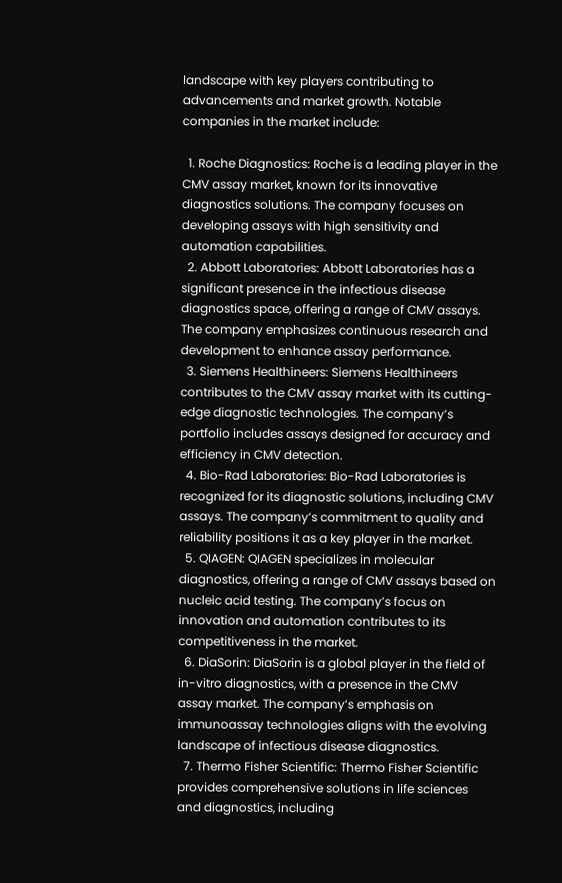landscape with key players contributing to advancements and market growth. Notable companies in the market include:

  1. Roche Diagnostics: Roche is a leading player in the CMV assay market, known for its innovative diagnostics solutions. The company focuses on developing assays with high sensitivity and automation capabilities.
  2. Abbott Laboratories: Abbott Laboratories has a significant presence in the infectious disease diagnostics space, offering a range of CMV assays. The company emphasizes continuous research and development to enhance assay performance.
  3. Siemens Healthineers: Siemens Healthineers contributes to the CMV assay market with its cutting-edge diagnostic technologies. The company’s portfolio includes assays designed for accuracy and efficiency in CMV detection.
  4. Bio-Rad Laboratories: Bio-Rad Laboratories is recognized for its diagnostic solutions, including CMV assays. The company’s commitment to quality and reliability positions it as a key player in the market.
  5. QIAGEN: QIAGEN specializes in molecular diagnostics, offering a range of CMV assays based on nucleic acid testing. The company’s focus on innovation and automation contributes to its competitiveness in the market.
  6. DiaSorin: DiaSorin is a global player in the field of in-vitro diagnostics, with a presence in the CMV assay market. The company’s emphasis on immunoassay technologies aligns with the evolving landscape of infectious disease diagnostics.
  7. Thermo Fisher Scientific: Thermo Fisher Scientific provides comprehensive solutions in life sciences and diagnostics, including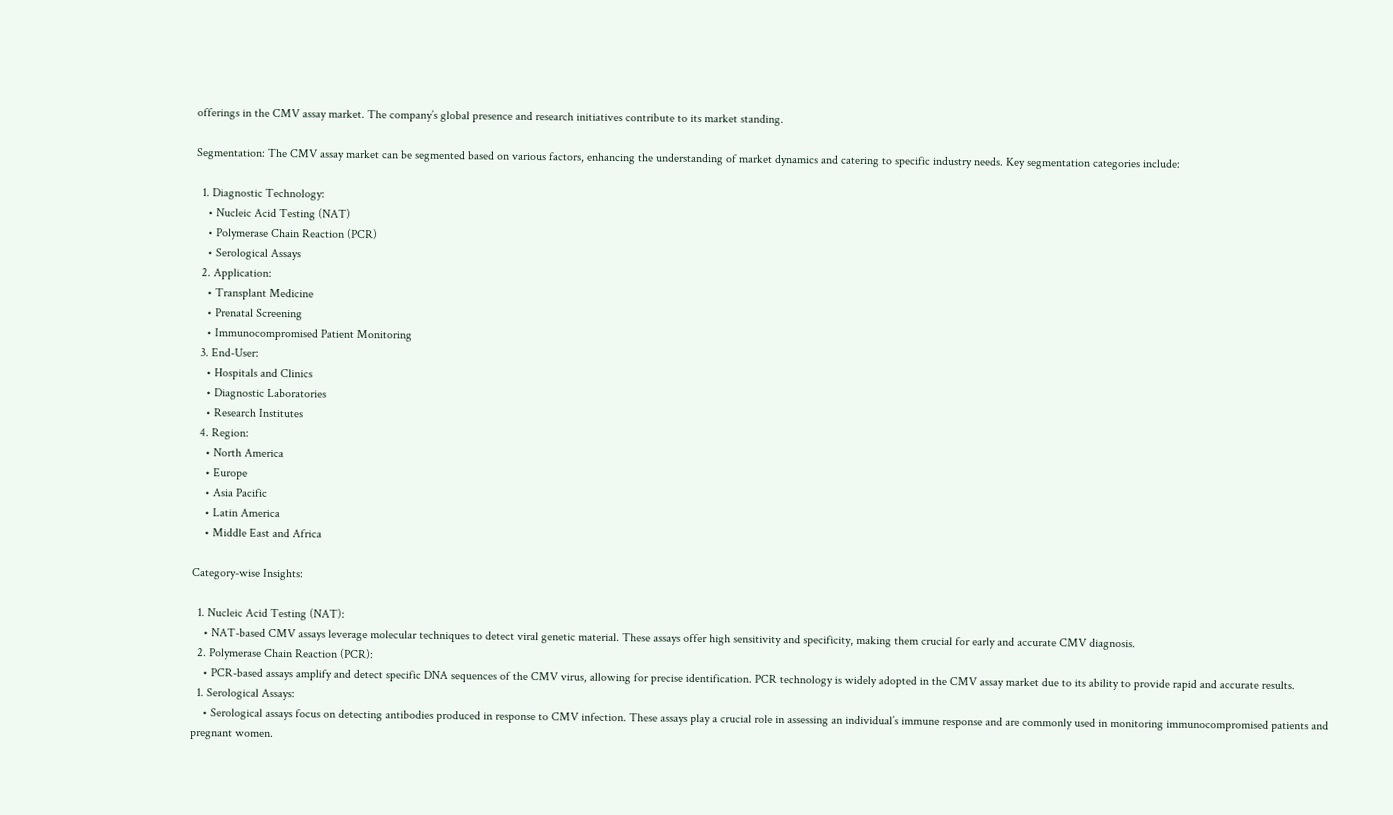offerings in the CMV assay market. The company’s global presence and research initiatives contribute to its market standing.

Segmentation: The CMV assay market can be segmented based on various factors, enhancing the understanding of market dynamics and catering to specific industry needs. Key segmentation categories include:

  1. Diagnostic Technology:
    • Nucleic Acid Testing (NAT)
    • Polymerase Chain Reaction (PCR)
    • Serological Assays
  2. Application:
    • Transplant Medicine
    • Prenatal Screening
    • Immunocompromised Patient Monitoring
  3. End-User:
    • Hospitals and Clinics
    • Diagnostic Laboratories
    • Research Institutes
  4. Region:
    • North America
    • Europe
    • Asia Pacific
    • Latin America
    • Middle East and Africa

Category-wise Insights:

  1. Nucleic Acid Testing (NAT):
    • NAT-based CMV assays leverage molecular techniques to detect viral genetic material. These assays offer high sensitivity and specificity, making them crucial for early and accurate CMV diagnosis.
  2. Polymerase Chain Reaction (PCR):
    • PCR-based assays amplify and detect specific DNA sequences of the CMV virus, allowing for precise identification. PCR technology is widely adopted in the CMV assay market due to its ability to provide rapid and accurate results.
  1. Serological Assays:
    • Serological assays focus on detecting antibodies produced in response to CMV infection. These assays play a crucial role in assessing an individual’s immune response and are commonly used in monitoring immunocompromised patients and pregnant women.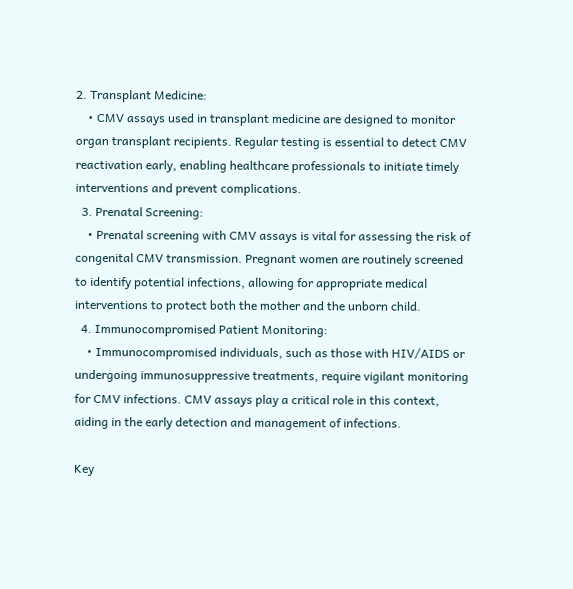2. Transplant Medicine:
    • CMV assays used in transplant medicine are designed to monitor organ transplant recipients. Regular testing is essential to detect CMV reactivation early, enabling healthcare professionals to initiate timely interventions and prevent complications.
  3. Prenatal Screening:
    • Prenatal screening with CMV assays is vital for assessing the risk of congenital CMV transmission. Pregnant women are routinely screened to identify potential infections, allowing for appropriate medical interventions to protect both the mother and the unborn child.
  4. Immunocompromised Patient Monitoring:
    • Immunocompromised individuals, such as those with HIV/AIDS or undergoing immunosuppressive treatments, require vigilant monitoring for CMV infections. CMV assays play a critical role in this context, aiding in the early detection and management of infections.

Key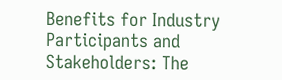Benefits for Industry Participants and Stakeholders: The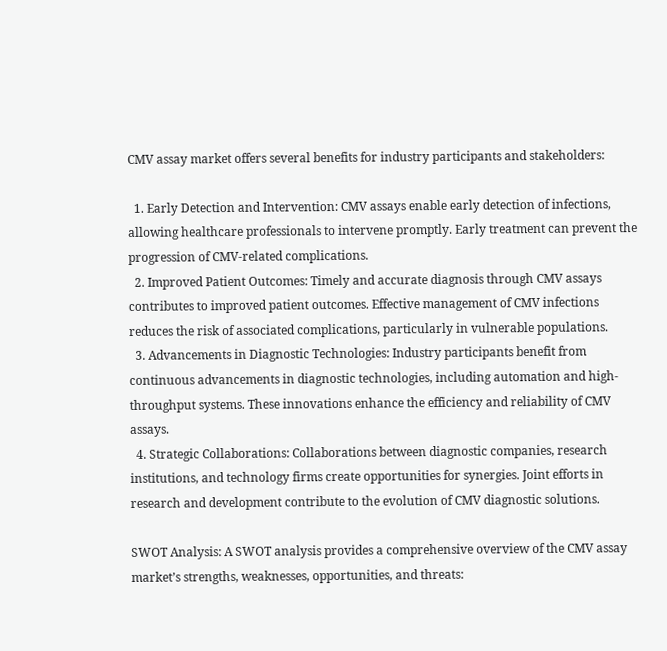CMV assay market offers several benefits for industry participants and stakeholders:

  1. Early Detection and Intervention: CMV assays enable early detection of infections, allowing healthcare professionals to intervene promptly. Early treatment can prevent the progression of CMV-related complications.
  2. Improved Patient Outcomes: Timely and accurate diagnosis through CMV assays contributes to improved patient outcomes. Effective management of CMV infections reduces the risk of associated complications, particularly in vulnerable populations.
  3. Advancements in Diagnostic Technologies: Industry participants benefit from continuous advancements in diagnostic technologies, including automation and high-throughput systems. These innovations enhance the efficiency and reliability of CMV assays.
  4. Strategic Collaborations: Collaborations between diagnostic companies, research institutions, and technology firms create opportunities for synergies. Joint efforts in research and development contribute to the evolution of CMV diagnostic solutions.

SWOT Analysis: A SWOT analysis provides a comprehensive overview of the CMV assay market’s strengths, weaknesses, opportunities, and threats: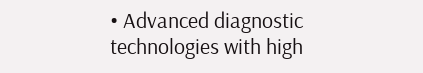• Advanced diagnostic technologies with high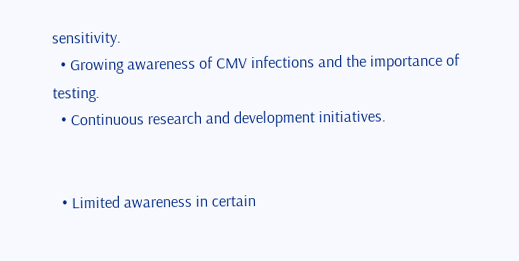sensitivity.
  • Growing awareness of CMV infections and the importance of testing.
  • Continuous research and development initiatives.


  • Limited awareness in certain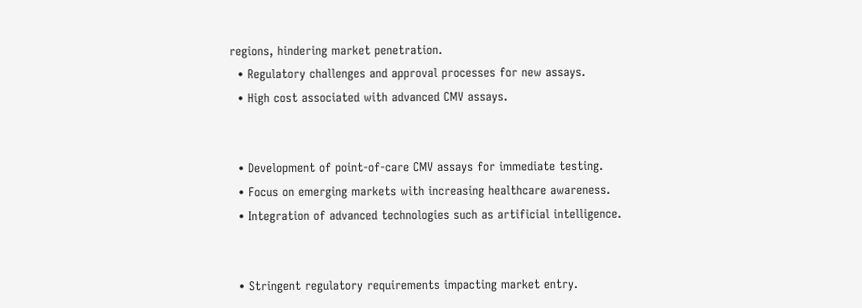regions, hindering market penetration.
  • Regulatory challenges and approval processes for new assays.
  • High cost associated with advanced CMV assays.


  • Development of point-of-care CMV assays for immediate testing.
  • Focus on emerging markets with increasing healthcare awareness.
  • Integration of advanced technologies such as artificial intelligence.


  • Stringent regulatory requirements impacting market entry.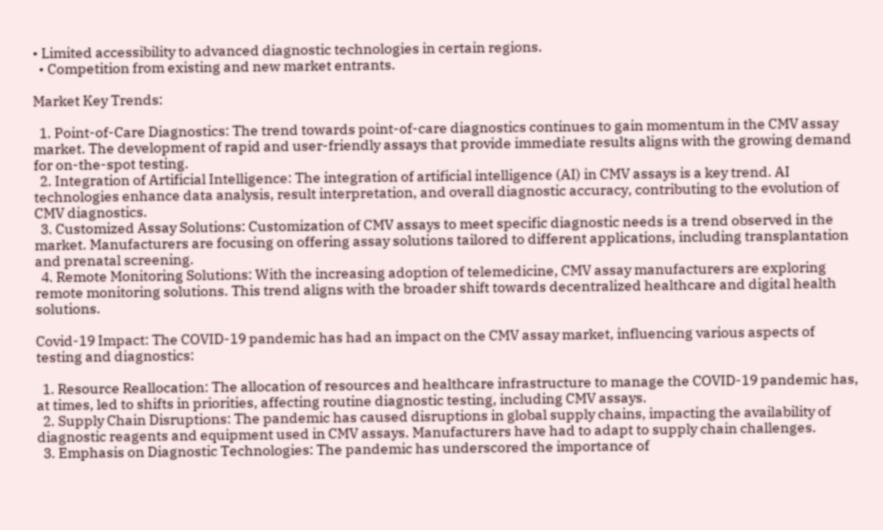• Limited accessibility to advanced diagnostic technologies in certain regions.
  • Competition from existing and new market entrants.

Market Key Trends:

  1. Point-of-Care Diagnostics: The trend towards point-of-care diagnostics continues to gain momentum in the CMV assay market. The development of rapid and user-friendly assays that provide immediate results aligns with the growing demand for on-the-spot testing.
  2. Integration of Artificial Intelligence: The integration of artificial intelligence (AI) in CMV assays is a key trend. AI technologies enhance data analysis, result interpretation, and overall diagnostic accuracy, contributing to the evolution of CMV diagnostics.
  3. Customized Assay Solutions: Customization of CMV assays to meet specific diagnostic needs is a trend observed in the market. Manufacturers are focusing on offering assay solutions tailored to different applications, including transplantation and prenatal screening.
  4. Remote Monitoring Solutions: With the increasing adoption of telemedicine, CMV assay manufacturers are exploring remote monitoring solutions. This trend aligns with the broader shift towards decentralized healthcare and digital health solutions.

Covid-19 Impact: The COVID-19 pandemic has had an impact on the CMV assay market, influencing various aspects of testing and diagnostics:

  1. Resource Reallocation: The allocation of resources and healthcare infrastructure to manage the COVID-19 pandemic has, at times, led to shifts in priorities, affecting routine diagnostic testing, including CMV assays.
  2. Supply Chain Disruptions: The pandemic has caused disruptions in global supply chains, impacting the availability of diagnostic reagents and equipment used in CMV assays. Manufacturers have had to adapt to supply chain challenges.
  3. Emphasis on Diagnostic Technologies: The pandemic has underscored the importance of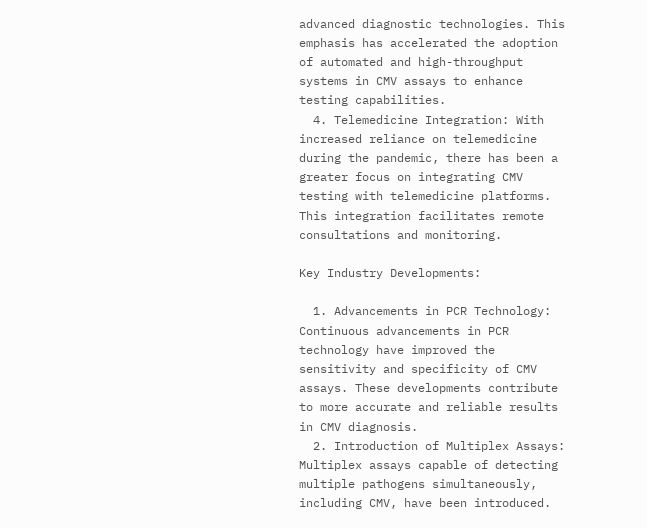advanced diagnostic technologies. This emphasis has accelerated the adoption of automated and high-throughput systems in CMV assays to enhance testing capabilities.
  4. Telemedicine Integration: With increased reliance on telemedicine during the pandemic, there has been a greater focus on integrating CMV testing with telemedicine platforms. This integration facilitates remote consultations and monitoring.

Key Industry Developments:

  1. Advancements in PCR Technology: Continuous advancements in PCR technology have improved the sensitivity and specificity of CMV assays. These developments contribute to more accurate and reliable results in CMV diagnosis.
  2. Introduction of Multiplex Assays: Multiplex assays capable of detecting multiple pathogens simultaneously, including CMV, have been introduced.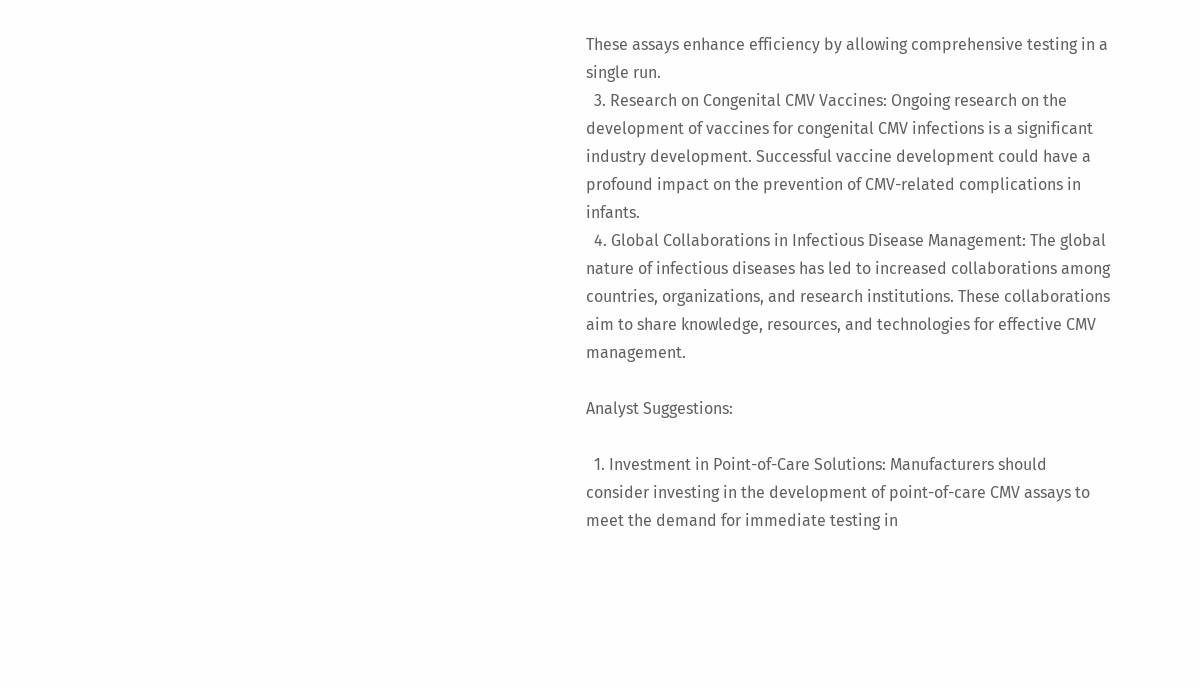These assays enhance efficiency by allowing comprehensive testing in a single run.
  3. Research on Congenital CMV Vaccines: Ongoing research on the development of vaccines for congenital CMV infections is a significant industry development. Successful vaccine development could have a profound impact on the prevention of CMV-related complications in infants.
  4. Global Collaborations in Infectious Disease Management: The global nature of infectious diseases has led to increased collaborations among countries, organizations, and research institutions. These collaborations aim to share knowledge, resources, and technologies for effective CMV management.

Analyst Suggestions:

  1. Investment in Point-of-Care Solutions: Manufacturers should consider investing in the development of point-of-care CMV assays to meet the demand for immediate testing in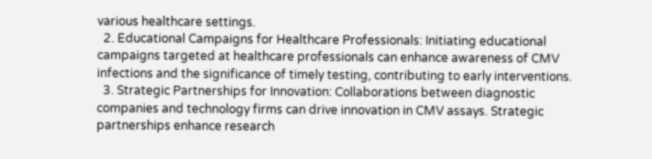various healthcare settings.
  2. Educational Campaigns for Healthcare Professionals: Initiating educational campaigns targeted at healthcare professionals can enhance awareness of CMV infections and the significance of timely testing, contributing to early interventions.
  3. Strategic Partnerships for Innovation: Collaborations between diagnostic companies and technology firms can drive innovation in CMV assays. Strategic partnerships enhance research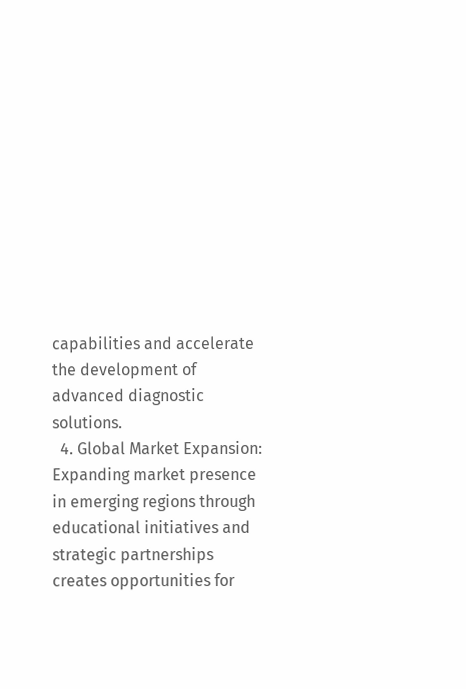capabilities and accelerate the development of advanced diagnostic solutions.
  4. Global Market Expansion: Expanding market presence in emerging regions through educational initiatives and strategic partnerships creates opportunities for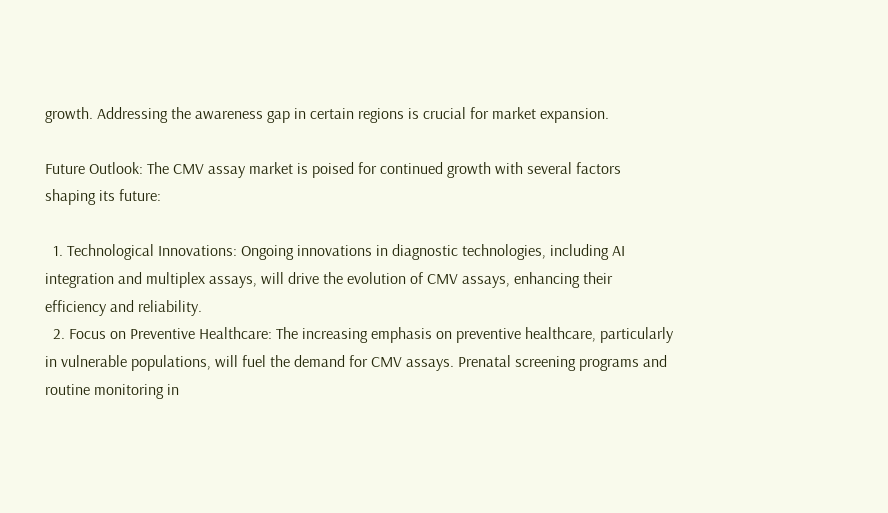growth. Addressing the awareness gap in certain regions is crucial for market expansion.

Future Outlook: The CMV assay market is poised for continued growth with several factors shaping its future:

  1. Technological Innovations: Ongoing innovations in diagnostic technologies, including AI integration and multiplex assays, will drive the evolution of CMV assays, enhancing their efficiency and reliability.
  2. Focus on Preventive Healthcare: The increasing emphasis on preventive healthcare, particularly in vulnerable populations, will fuel the demand for CMV assays. Prenatal screening programs and routine monitoring in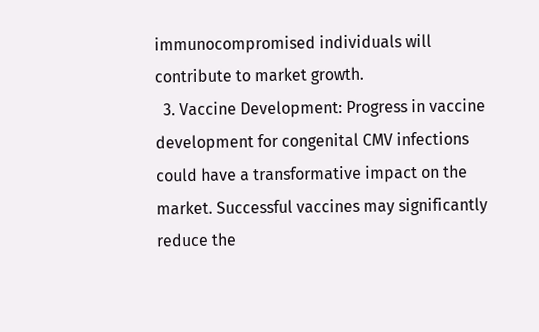immunocompromised individuals will contribute to market growth.
  3. Vaccine Development: Progress in vaccine development for congenital CMV infections could have a transformative impact on the market. Successful vaccines may significantly reduce the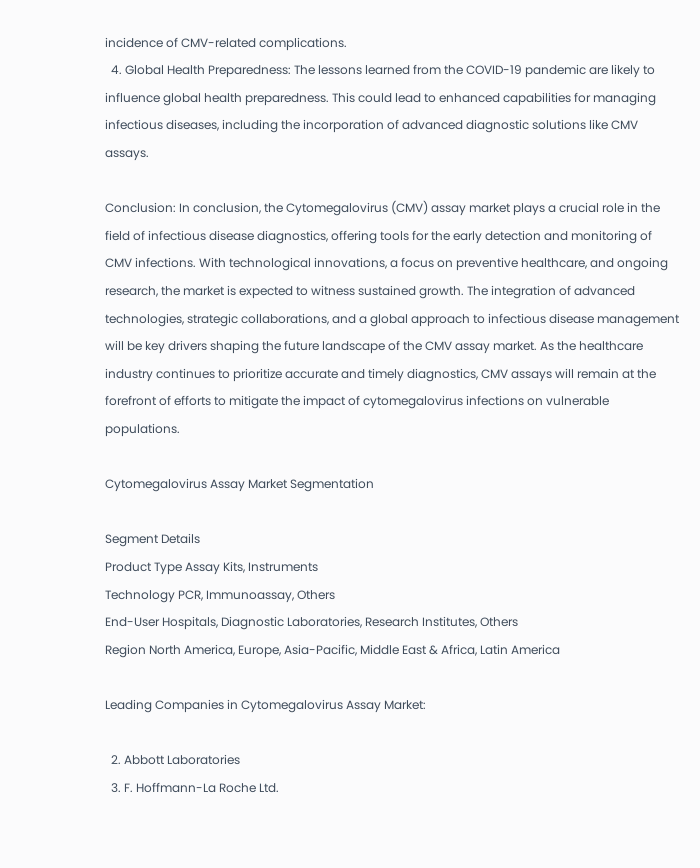incidence of CMV-related complications.
  4. Global Health Preparedness: The lessons learned from the COVID-19 pandemic are likely to influence global health preparedness. This could lead to enhanced capabilities for managing infectious diseases, including the incorporation of advanced diagnostic solutions like CMV assays.

Conclusion: In conclusion, the Cytomegalovirus (CMV) assay market plays a crucial role in the field of infectious disease diagnostics, offering tools for the early detection and monitoring of CMV infections. With technological innovations, a focus on preventive healthcare, and ongoing research, the market is expected to witness sustained growth. The integration of advanced technologies, strategic collaborations, and a global approach to infectious disease management will be key drivers shaping the future landscape of the CMV assay market. As the healthcare industry continues to prioritize accurate and timely diagnostics, CMV assays will remain at the forefront of efforts to mitigate the impact of cytomegalovirus infections on vulnerable populations.

Cytomegalovirus Assay Market Segmentation

Segment Details
Product Type Assay Kits, Instruments
Technology PCR, Immunoassay, Others
End-User Hospitals, Diagnostic Laboratories, Research Institutes, Others
Region North America, Europe, Asia-Pacific, Middle East & Africa, Latin America

Leading Companies in Cytomegalovirus Assay Market:

  2. Abbott Laboratories
  3. F. Hoffmann-La Roche Ltd.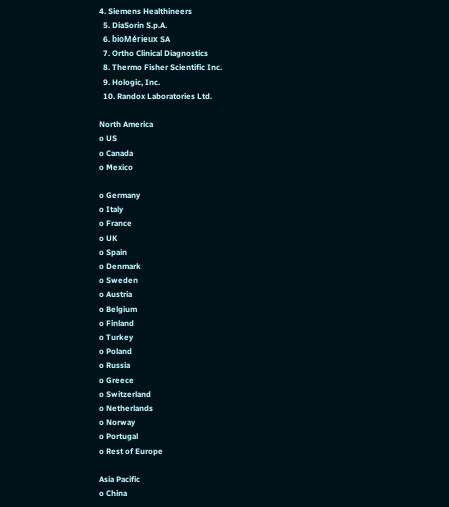4. Siemens Healthineers
  5. DiaSorin S.p.A.
  6. bioMérieux SA
  7. Ortho Clinical Diagnostics
  8. Thermo Fisher Scientific Inc.
  9. Hologic, Inc.
  10. Randox Laboratories Ltd.

North America
o US
o Canada
o Mexico

o Germany
o Italy
o France
o UK
o Spain
o Denmark
o Sweden
o Austria
o Belgium
o Finland
o Turkey
o Poland
o Russia
o Greece
o Switzerland
o Netherlands
o Norway
o Portugal
o Rest of Europe

Asia Pacific
o China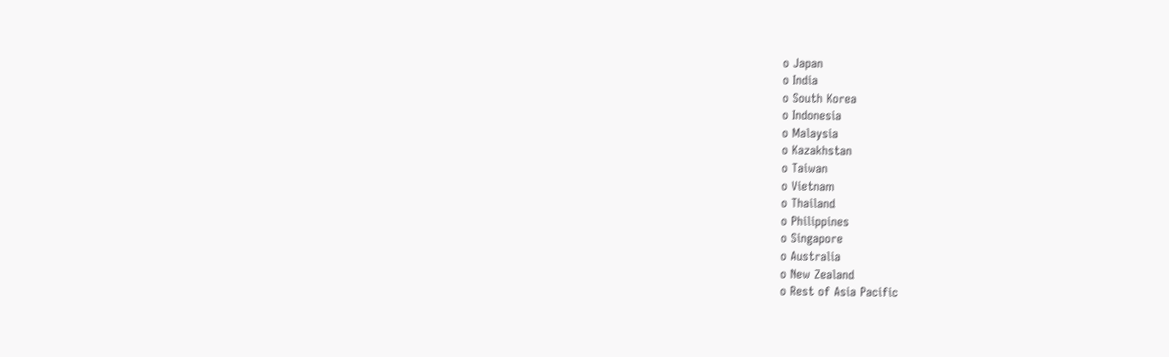o Japan
o India
o South Korea
o Indonesia
o Malaysia
o Kazakhstan
o Taiwan
o Vietnam
o Thailand
o Philippines
o Singapore
o Australia
o New Zealand
o Rest of Asia Pacific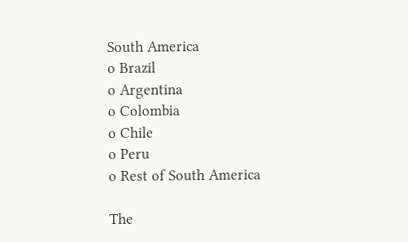South America
o Brazil
o Argentina
o Colombia
o Chile
o Peru
o Rest of South America

The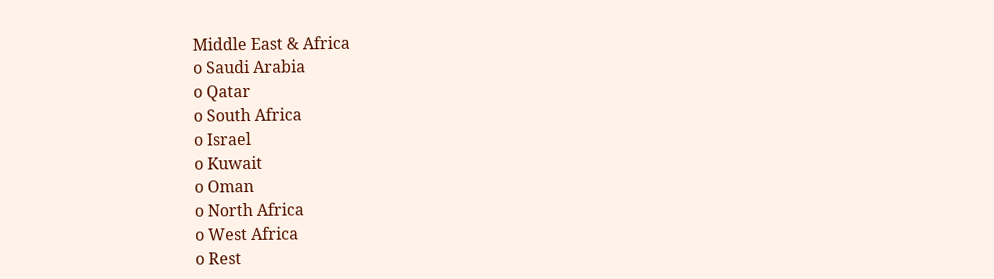Middle East & Africa
o Saudi Arabia
o Qatar
o South Africa
o Israel
o Kuwait
o Oman
o North Africa
o West Africa
o Rest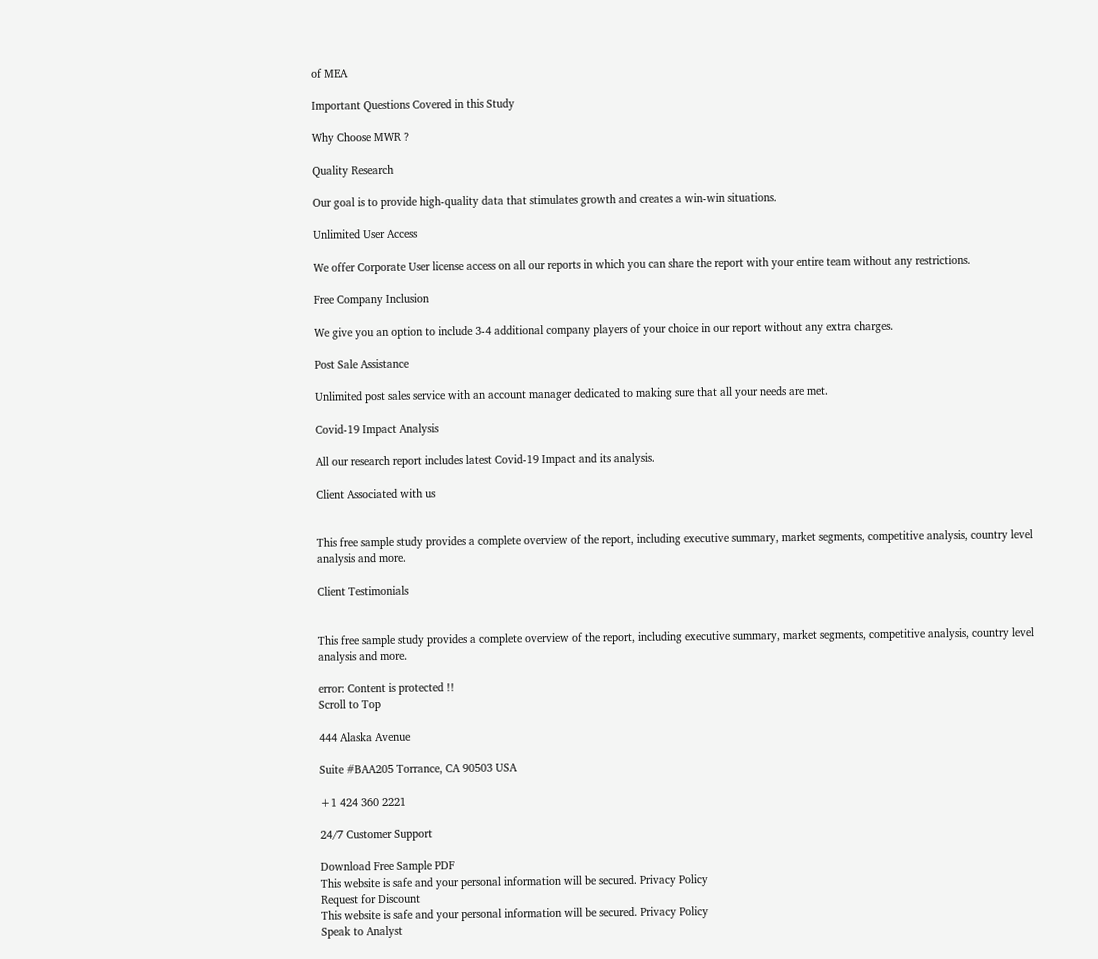of MEA

Important Questions Covered in this Study

Why Choose MWR ?

Quality Research

Our goal is to provide high-quality data that stimulates growth and creates a win-win situations.

Unlimited User Access

We offer Corporate User license access on all our reports in which you can share the report with your entire team without any restrictions.

Free Company Inclusion

We give you an option to include 3-4 additional company players of your choice in our report without any extra charges.

Post Sale Assistance

Unlimited post sales service with an account manager dedicated to making sure that all your needs are met.

Covid-19 Impact Analysis

All our research report includes latest Covid-19 Impact and its analysis.

Client Associated with us


This free sample study provides a complete overview of the report, including executive summary, market segments, competitive analysis, country level analysis and more.

Client Testimonials


This free sample study provides a complete overview of the report, including executive summary, market segments, competitive analysis, country level analysis and more.

error: Content is protected !!
Scroll to Top

444 Alaska Avenue

Suite #BAA205 Torrance, CA 90503 USA

+1 424 360 2221

24/7 Customer Support

Download Free Sample PDF
This website is safe and your personal information will be secured. Privacy Policy
Request for Discount
This website is safe and your personal information will be secured. Privacy Policy
Speak to Analyst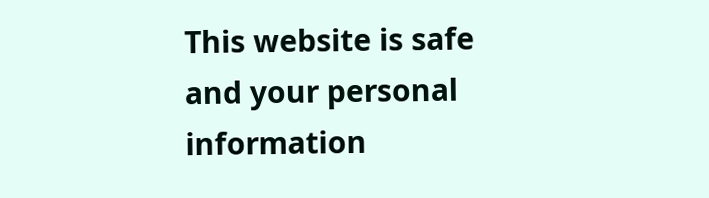This website is safe and your personal information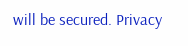will be secured. Privacy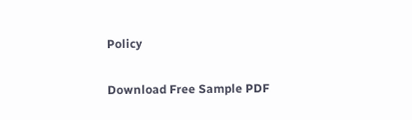Policy

Download Free Sample PDF